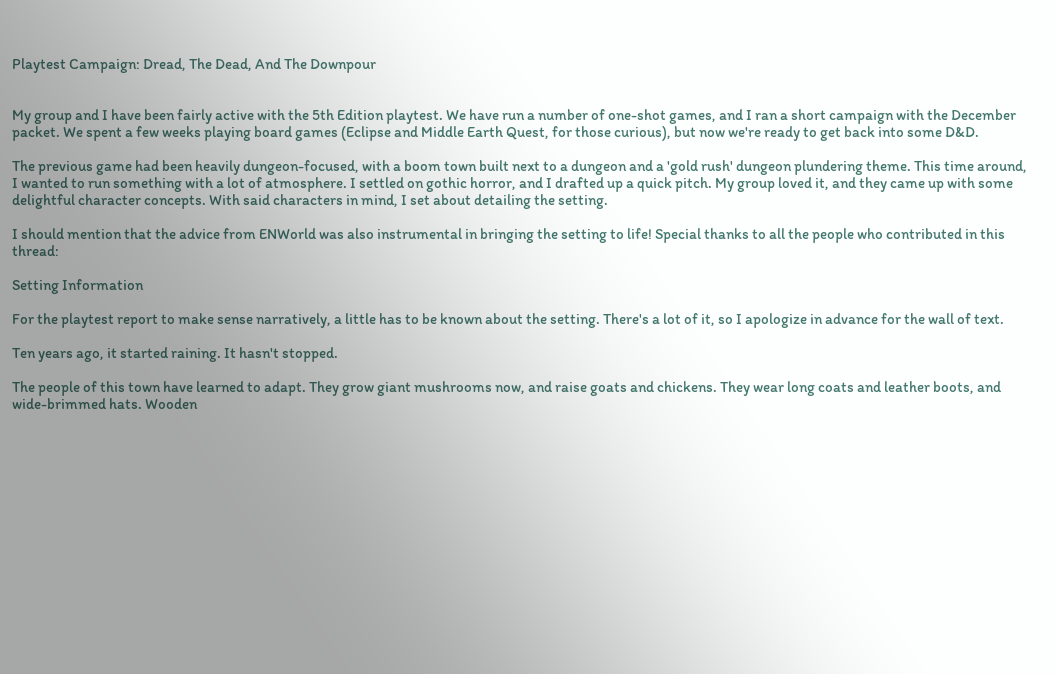Playtest Campaign: Dread, The Dead, And The Downpour


My group and I have been fairly active with the 5th Edition playtest. We have run a number of one-shot games, and I ran a short campaign with the December packet. We spent a few weeks playing board games (Eclipse and Middle Earth Quest, for those curious), but now we're ready to get back into some D&D.

The previous game had been heavily dungeon-focused, with a boom town built next to a dungeon and a 'gold rush' dungeon plundering theme. This time around, I wanted to run something with a lot of atmosphere. I settled on gothic horror, and I drafted up a quick pitch. My group loved it, and they came up with some delightful character concepts. With said characters in mind, I set about detailing the setting.

I should mention that the advice from ENWorld was also instrumental in bringing the setting to life! Special thanks to all the people who contributed in this thread:

Setting Information

For the playtest report to make sense narratively, a little has to be known about the setting. There's a lot of it, so I apologize in advance for the wall of text.

Ten years ago, it started raining. It hasn't stopped.

The people of this town have learned to adapt. They grow giant mushrooms now, and raise goats and chickens. They wear long coats and leather boots, and wide-brimmed hats. Wooden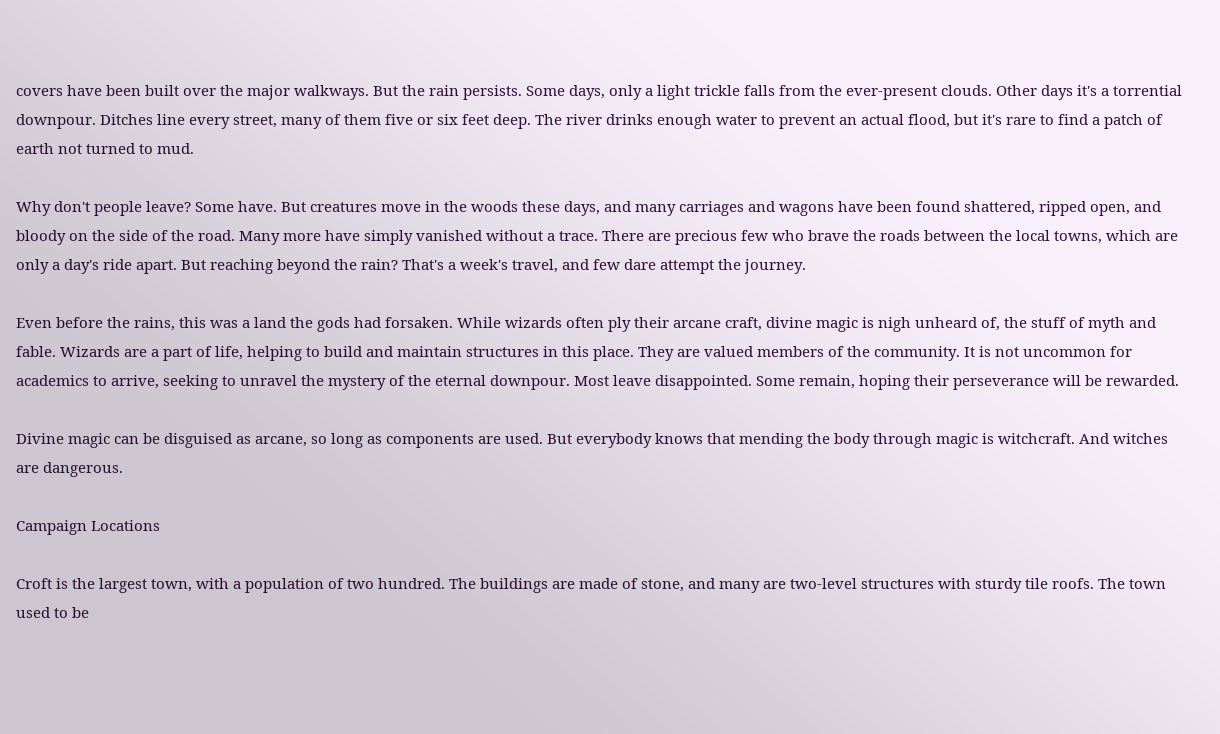covers have been built over the major walkways. But the rain persists. Some days, only a light trickle falls from the ever-present clouds. Other days it's a torrential downpour. Ditches line every street, many of them five or six feet deep. The river drinks enough water to prevent an actual flood, but it's rare to find a patch of earth not turned to mud.

Why don't people leave? Some have. But creatures move in the woods these days, and many carriages and wagons have been found shattered, ripped open, and bloody on the side of the road. Many more have simply vanished without a trace. There are precious few who brave the roads between the local towns, which are only a day's ride apart. But reaching beyond the rain? That's a week's travel, and few dare attempt the journey.

Even before the rains, this was a land the gods had forsaken. While wizards often ply their arcane craft, divine magic is nigh unheard of, the stuff of myth and fable. Wizards are a part of life, helping to build and maintain structures in this place. They are valued members of the community. It is not uncommon for academics to arrive, seeking to unravel the mystery of the eternal downpour. Most leave disappointed. Some remain, hoping their perseverance will be rewarded.

Divine magic can be disguised as arcane, so long as components are used. But everybody knows that mending the body through magic is witchcraft. And witches are dangerous.

Campaign Locations

Croft is the largest town, with a population of two hundred. The buildings are made of stone, and many are two-level structures with sturdy tile roofs. The town used to be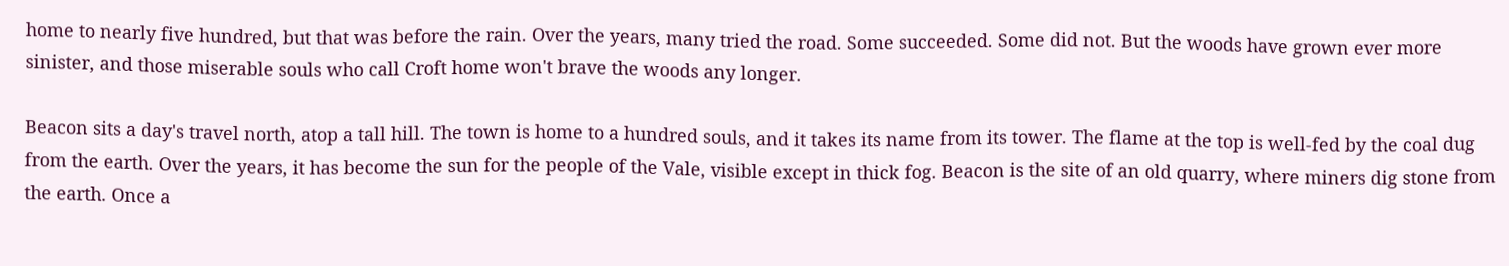home to nearly five hundred, but that was before the rain. Over the years, many tried the road. Some succeeded. Some did not. But the woods have grown ever more sinister, and those miserable souls who call Croft home won't brave the woods any longer.

Beacon sits a day's travel north, atop a tall hill. The town is home to a hundred souls, and it takes its name from its tower. The flame at the top is well-fed by the coal dug from the earth. Over the years, it has become the sun for the people of the Vale, visible except in thick fog. Beacon is the site of an old quarry, where miners dig stone from the earth. Once a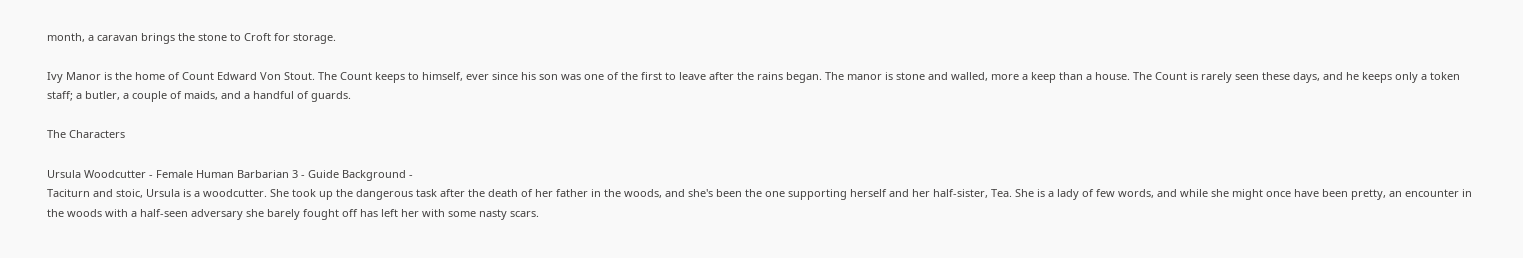month, a caravan brings the stone to Croft for storage.

Ivy Manor is the home of Count Edward Von Stout. The Count keeps to himself, ever since his son was one of the first to leave after the rains began. The manor is stone and walled, more a keep than a house. The Count is rarely seen these days, and he keeps only a token staff; a butler, a couple of maids, and a handful of guards.

The Characters

Ursula Woodcutter - Female Human Barbarian 3 - Guide Background -
Taciturn and stoic, Ursula is a woodcutter. She took up the dangerous task after the death of her father in the woods, and she's been the one supporting herself and her half-sister, Tea. She is a lady of few words, and while she might once have been pretty, an encounter in the woods with a half-seen adversary she barely fought off has left her with some nasty scars.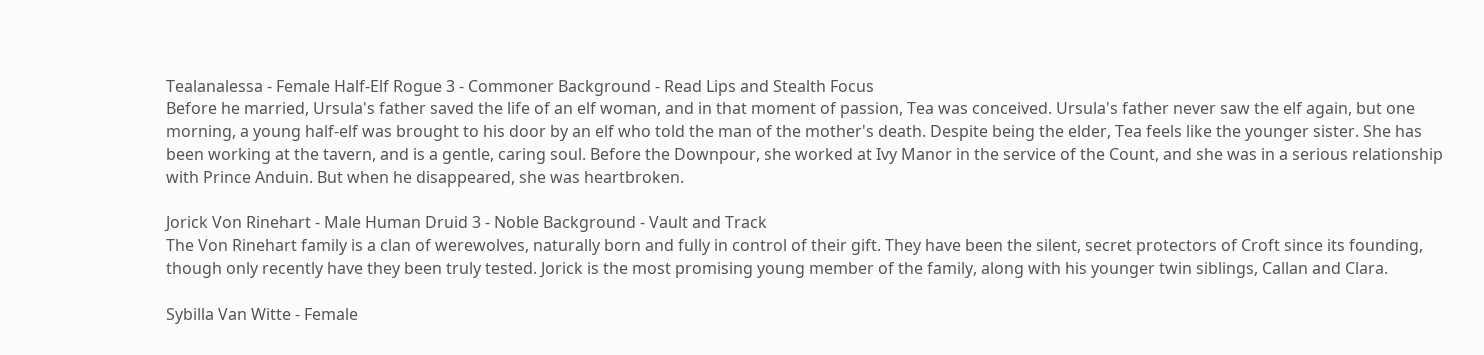Tealanalessa - Female Half-Elf Rogue 3 - Commoner Background - Read Lips and Stealth Focus
Before he married, Ursula's father saved the life of an elf woman, and in that moment of passion, Tea was conceived. Ursula's father never saw the elf again, but one morning, a young half-elf was brought to his door by an elf who told the man of the mother's death. Despite being the elder, Tea feels like the younger sister. She has been working at the tavern, and is a gentle, caring soul. Before the Downpour, she worked at Ivy Manor in the service of the Count, and she was in a serious relationship with Prince Anduin. But when he disappeared, she was heartbroken.

Jorick Von Rinehart - Male Human Druid 3 - Noble Background - Vault and Track
The Von Rinehart family is a clan of werewolves, naturally born and fully in control of their gift. They have been the silent, secret protectors of Croft since its founding, though only recently have they been truly tested. Jorick is the most promising young member of the family, along with his younger twin siblings, Callan and Clara.

Sybilla Van Witte - Female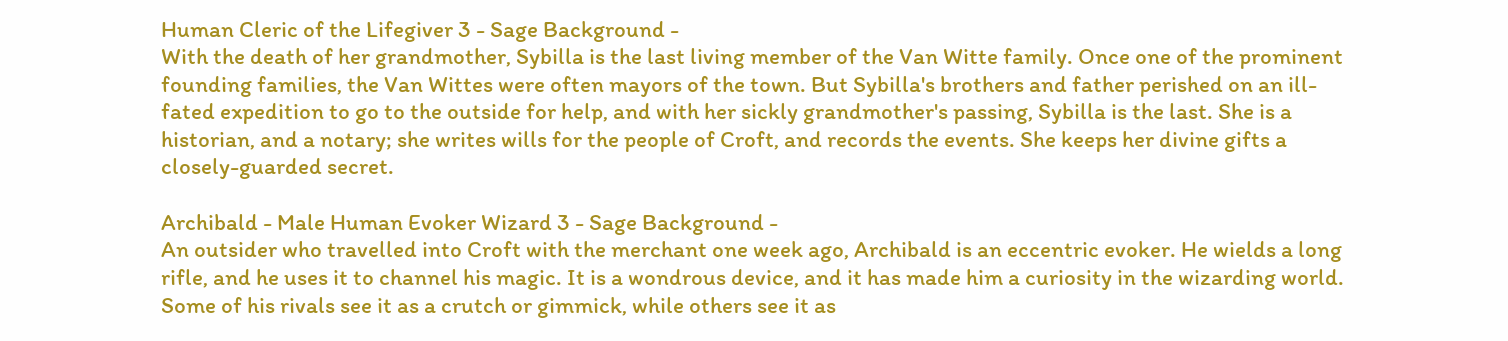Human Cleric of the Lifegiver 3 - Sage Background -
With the death of her grandmother, Sybilla is the last living member of the Van Witte family. Once one of the prominent founding families, the Van Wittes were often mayors of the town. But Sybilla's brothers and father perished on an ill-fated expedition to go to the outside for help, and with her sickly grandmother's passing, Sybilla is the last. She is a historian, and a notary; she writes wills for the people of Croft, and records the events. She keeps her divine gifts a closely-guarded secret.

Archibald - Male Human Evoker Wizard 3 - Sage Background -
An outsider who travelled into Croft with the merchant one week ago, Archibald is an eccentric evoker. He wields a long rifle, and he uses it to channel his magic. It is a wondrous device, and it has made him a curiosity in the wizarding world. Some of his rivals see it as a crutch or gimmick, while others see it as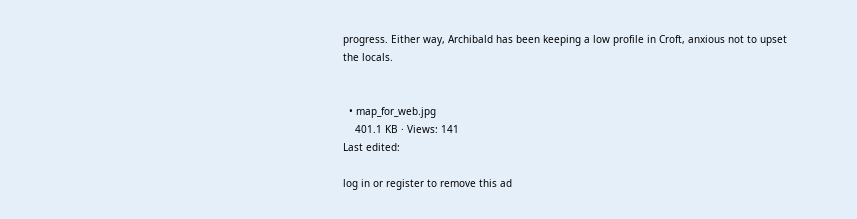progress. Either way, Archibald has been keeping a low profile in Croft, anxious not to upset the locals.


  • map_for_web.jpg
    401.1 KB · Views: 141
Last edited:

log in or register to remove this ad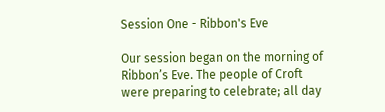Session One - Ribbon's Eve

Our session began on the morning of Ribbon’s Eve. The people of Croft were preparing to celebrate; all day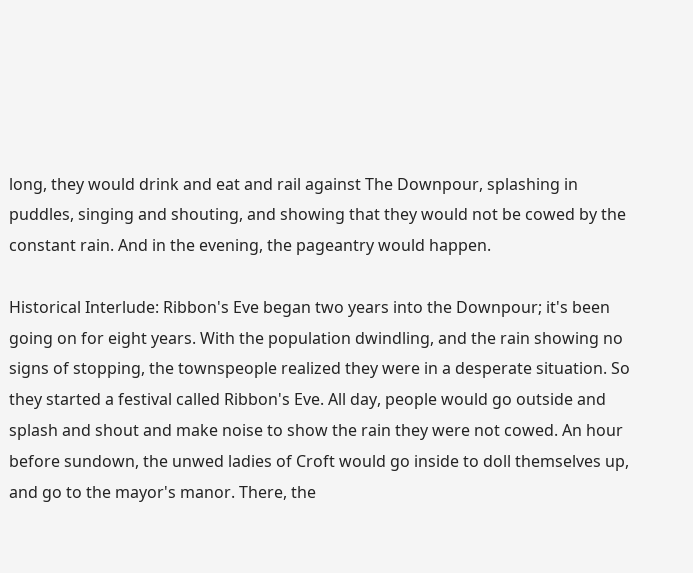long, they would drink and eat and rail against The Downpour, splashing in puddles, singing and shouting, and showing that they would not be cowed by the constant rain. And in the evening, the pageantry would happen.

Historical Interlude: Ribbon's Eve began two years into the Downpour; it's been going on for eight years. With the population dwindling, and the rain showing no signs of stopping, the townspeople realized they were in a desperate situation. So they started a festival called Ribbon's Eve. All day, people would go outside and splash and shout and make noise to show the rain they were not cowed. An hour before sundown, the unwed ladies of Croft would go inside to doll themselves up, and go to the mayor's manor. There, the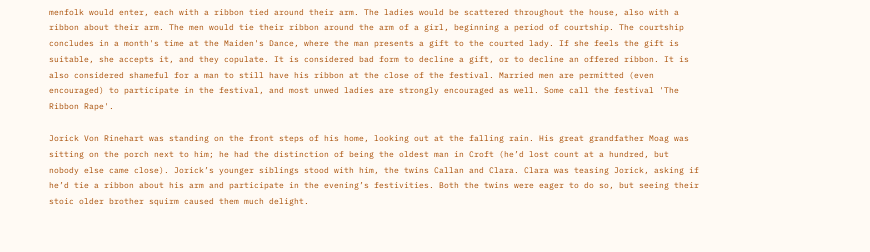menfolk would enter, each with a ribbon tied around their arm. The ladies would be scattered throughout the house, also with a ribbon about their arm. The men would tie their ribbon around the arm of a girl, beginning a period of courtship. The courtship concludes in a month's time at the Maiden's Dance, where the man presents a gift to the courted lady. If she feels the gift is suitable, she accepts it, and they copulate. It is considered bad form to decline a gift, or to decline an offered ribbon. It is also considered shameful for a man to still have his ribbon at the close of the festival. Married men are permitted (even encouraged) to participate in the festival, and most unwed ladies are strongly encouraged as well. Some call the festival 'The Ribbon Rape'.

Jorick Von Rinehart was standing on the front steps of his home, looking out at the falling rain. His great grandfather Moag was sitting on the porch next to him; he had the distinction of being the oldest man in Croft (he’d lost count at a hundred, but nobody else came close). Jorick’s younger siblings stood with him, the twins Callan and Clara. Clara was teasing Jorick, asking if he’d tie a ribbon about his arm and participate in the evening’s festivities. Both the twins were eager to do so, but seeing their stoic older brother squirm caused them much delight.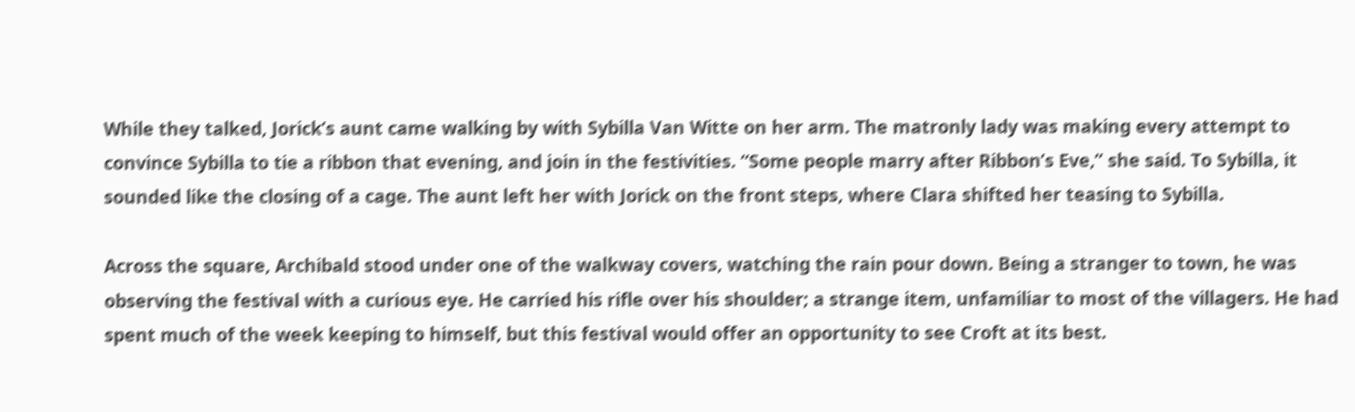While they talked, Jorick’s aunt came walking by with Sybilla Van Witte on her arm. The matronly lady was making every attempt to convince Sybilla to tie a ribbon that evening, and join in the festivities. “Some people marry after Ribbon’s Eve,” she said. To Sybilla, it sounded like the closing of a cage. The aunt left her with Jorick on the front steps, where Clara shifted her teasing to Sybilla.

Across the square, Archibald stood under one of the walkway covers, watching the rain pour down. Being a stranger to town, he was observing the festival with a curious eye. He carried his rifle over his shoulder; a strange item, unfamiliar to most of the villagers. He had spent much of the week keeping to himself, but this festival would offer an opportunity to see Croft at its best.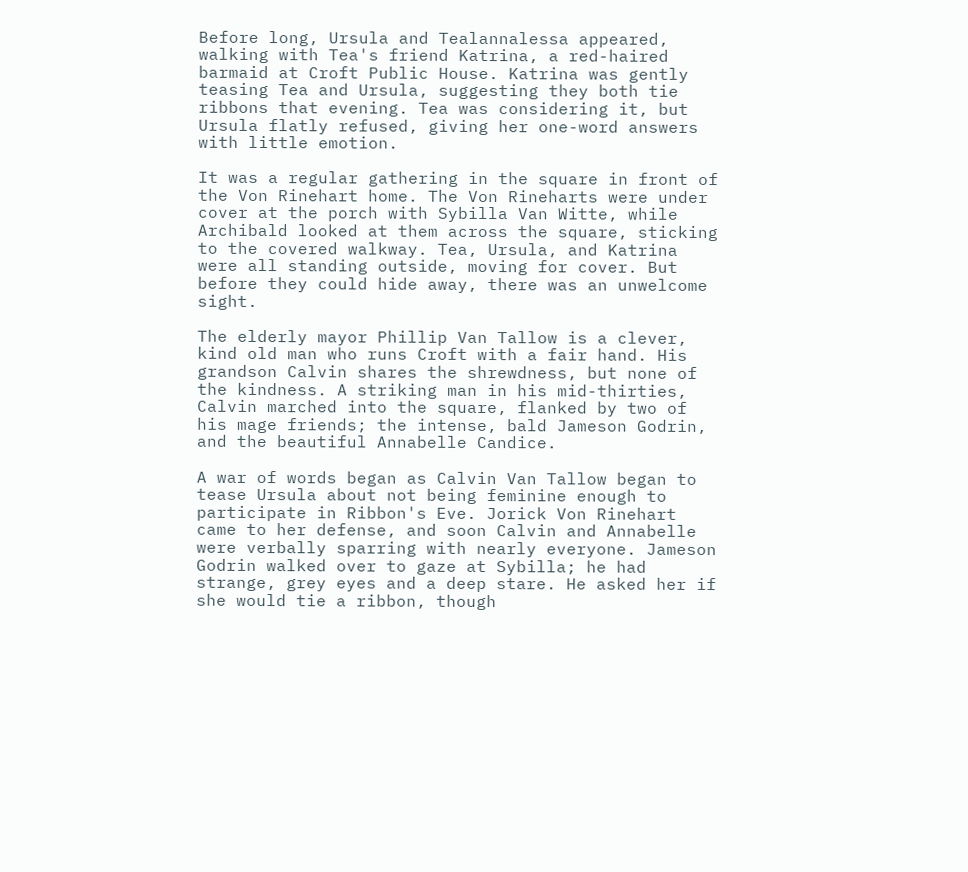Before long, Ursula and Tealannalessa appeared, walking with Tea's friend Katrina, a red-haired barmaid at Croft Public House. Katrina was gently teasing Tea and Ursula, suggesting they both tie ribbons that evening. Tea was considering it, but Ursula flatly refused, giving her one-word answers with little emotion.

It was a regular gathering in the square in front of the Von Rinehart home. The Von Rineharts were under cover at the porch with Sybilla Van Witte, while Archibald looked at them across the square, sticking to the covered walkway. Tea, Ursula, and Katrina were all standing outside, moving for cover. But before they could hide away, there was an unwelcome sight.

The elderly mayor Phillip Van Tallow is a clever, kind old man who runs Croft with a fair hand. His grandson Calvin shares the shrewdness, but none of the kindness. A striking man in his mid-thirties, Calvin marched into the square, flanked by two of his mage friends; the intense, bald Jameson Godrin, and the beautiful Annabelle Candice.

A war of words began as Calvin Van Tallow began to tease Ursula about not being feminine enough to participate in Ribbon's Eve. Jorick Von Rinehart came to her defense, and soon Calvin and Annabelle were verbally sparring with nearly everyone. Jameson Godrin walked over to gaze at Sybilla; he had strange, grey eyes and a deep stare. He asked her if she would tie a ribbon, though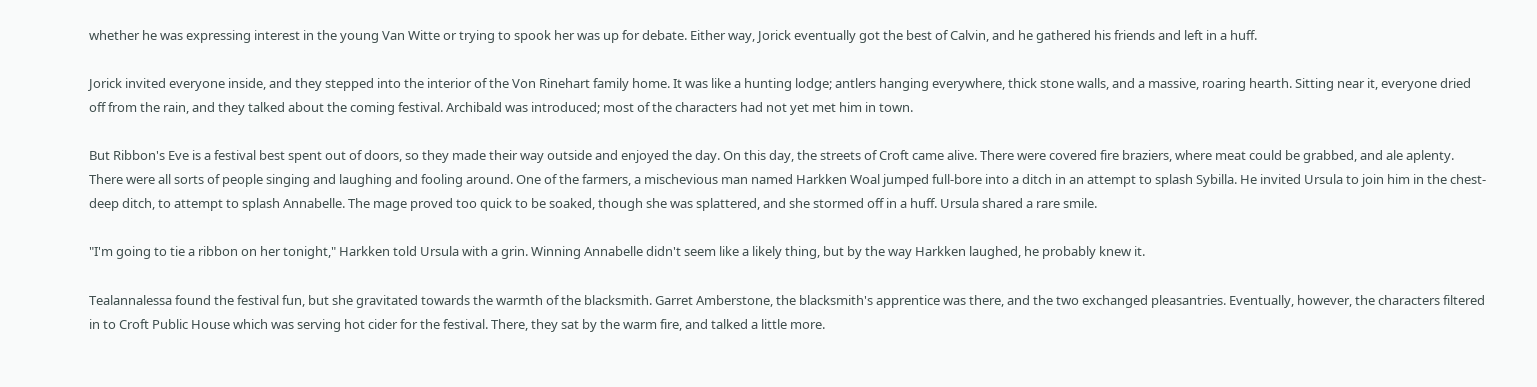whether he was expressing interest in the young Van Witte or trying to spook her was up for debate. Either way, Jorick eventually got the best of Calvin, and he gathered his friends and left in a huff.

Jorick invited everyone inside, and they stepped into the interior of the Von Rinehart family home. It was like a hunting lodge; antlers hanging everywhere, thick stone walls, and a massive, roaring hearth. Sitting near it, everyone dried off from the rain, and they talked about the coming festival. Archibald was introduced; most of the characters had not yet met him in town.

But Ribbon's Eve is a festival best spent out of doors, so they made their way outside and enjoyed the day. On this day, the streets of Croft came alive. There were covered fire braziers, where meat could be grabbed, and ale aplenty. There were all sorts of people singing and laughing and fooling around. One of the farmers, a mischevious man named Harkken Woal jumped full-bore into a ditch in an attempt to splash Sybilla. He invited Ursula to join him in the chest-deep ditch, to attempt to splash Annabelle. The mage proved too quick to be soaked, though she was splattered, and she stormed off in a huff. Ursula shared a rare smile.

"I'm going to tie a ribbon on her tonight," Harkken told Ursula with a grin. Winning Annabelle didn't seem like a likely thing, but by the way Harkken laughed, he probably knew it.

Tealannalessa found the festival fun, but she gravitated towards the warmth of the blacksmith. Garret Amberstone, the blacksmith's apprentice was there, and the two exchanged pleasantries. Eventually, however, the characters filtered in to Croft Public House which was serving hot cider for the festival. There, they sat by the warm fire, and talked a little more.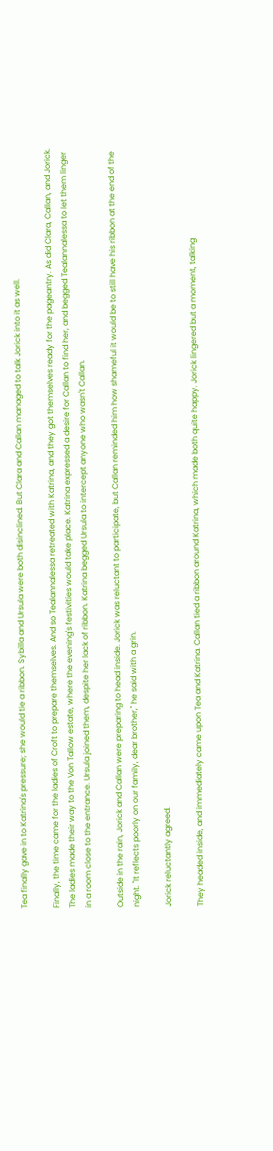Tea finally gave in to Katrina's pressure; she would tie a ribbon. Sybilla and Ursula were both disinclined. But Clara and Callan managed to talk Jorick into it as well.

Finally, the time came for the ladies of Croft to prepare themselves. And so Tealannalessa retreated with Katrina, and they got themselves ready for the pageantry. As did Clara, Callan, and Jorick. The ladies made their way to the Von Tallow estate, where the evening's festivities would take place. Katrina expressed a desire for Callan to find her, and begged Tealannalessa to let them linger in a room close to the entrance. Ursula joined them, despite her lack of ribbon. Katrina begged Ursula to intercept anyone who wasn't Callan.

Outside in the rain, Jorick and Callan were preparing to head inside. Jorick was reluctant to participate, but Callan reminded him how shameful it would be to still have his ribbon at the end of the night. "It reflects poorly on our family, dear brother," he said with a grin.

Jorick reluctantly agreed.

They headed inside, and immediately came upon Tea and Katrina. Callan tied a ribbon around Katrina, which made both quite happy. Jorick lingered but a moment, talking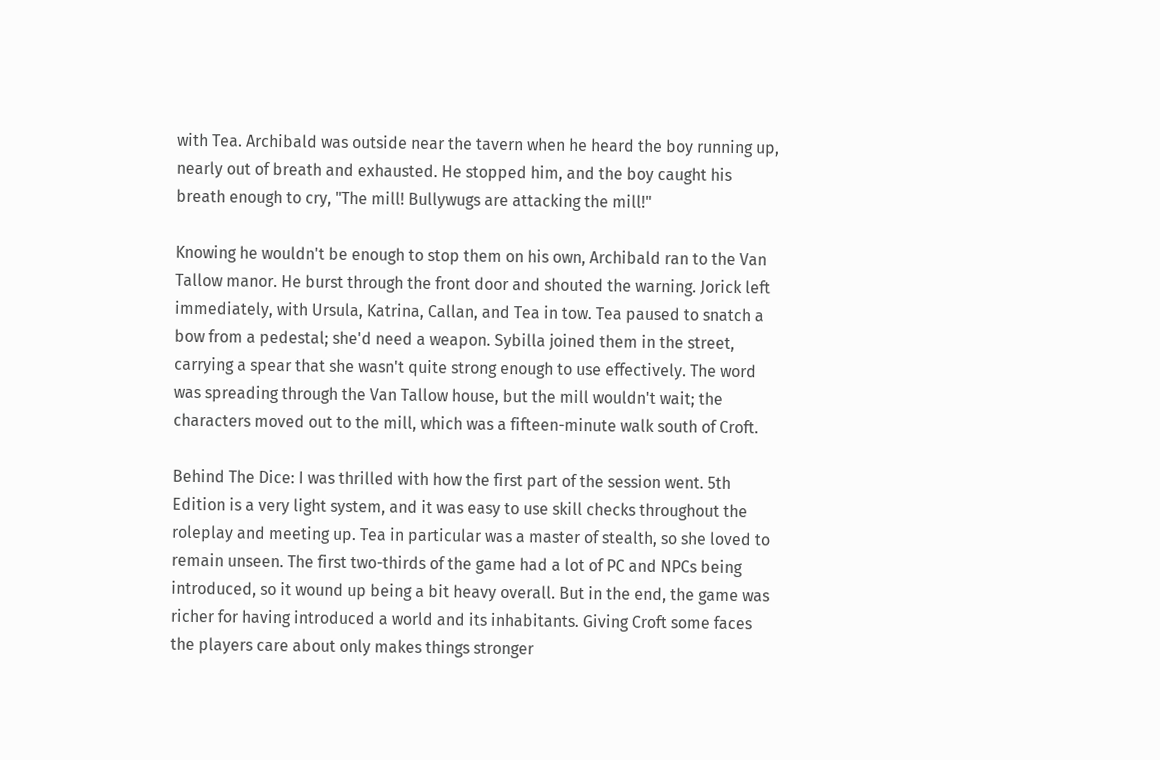with Tea. Archibald was outside near the tavern when he heard the boy running up, nearly out of breath and exhausted. He stopped him, and the boy caught his breath enough to cry, "The mill! Bullywugs are attacking the mill!"

Knowing he wouldn't be enough to stop them on his own, Archibald ran to the Van Tallow manor. He burst through the front door and shouted the warning. Jorick left immediately, with Ursula, Katrina, Callan, and Tea in tow. Tea paused to snatch a bow from a pedestal; she'd need a weapon. Sybilla joined them in the street, carrying a spear that she wasn't quite strong enough to use effectively. The word was spreading through the Van Tallow house, but the mill wouldn't wait; the characters moved out to the mill, which was a fifteen-minute walk south of Croft.

Behind The Dice: I was thrilled with how the first part of the session went. 5th Edition is a very light system, and it was easy to use skill checks throughout the roleplay and meeting up. Tea in particular was a master of stealth, so she loved to remain unseen. The first two-thirds of the game had a lot of PC and NPCs being introduced, so it wound up being a bit heavy overall. But in the end, the game was richer for having introduced a world and its inhabitants. Giving Croft some faces the players care about only makes things stronger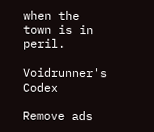when the town is in peril.

Voidrunner's Codex

Remove ads